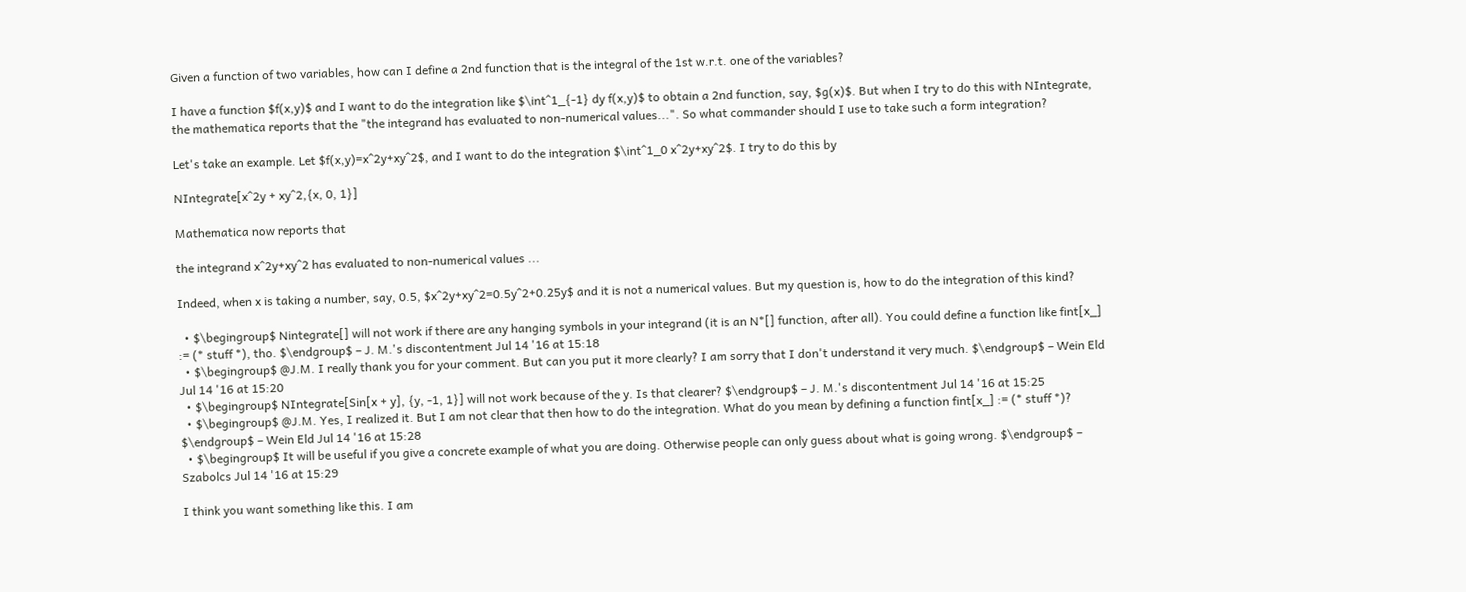Given a function of two variables, how can I define a 2nd function that is the integral of the 1st w.r.t. one of the variables?

I have a function $f(x,y)$ and I want to do the integration like $\int^1_{-1} dy f(x,y)$ to obtain a 2nd function, say, $g(x)$. But when I try to do this with NIntegrate, the mathematica reports that the "the integrand has evaluated to non-numerical values...". So what commander should I use to take such a form integration?

Let's take an example. Let $f(x,y)=x^2y+xy^2$, and I want to do the integration $\int^1_0 x^2y+xy^2$. I try to do this by

NIntegrate[x^2y + xy^2,{x, 0, 1}]

Mathematica now reports that

the integrand x^2y+xy^2 has evaluated to non-numerical values ...

Indeed, when x is taking a number, say, 0.5, $x^2y+xy^2=0.5y^2+0.25y$ and it is not a numerical values. But my question is, how to do the integration of this kind?

  • $\begingroup$ Nintegrate[] will not work if there are any hanging symbols in your integrand (it is an N*[] function, after all). You could define a function like fint[x_] := (* stuff *), tho. $\endgroup$ – J. M.'s discontentment Jul 14 '16 at 15:18
  • $\begingroup$ @J.M. I really thank you for your comment. But can you put it more clearly? I am sorry that I don't understand it very much. $\endgroup$ – Wein Eld Jul 14 '16 at 15:20
  • $\begingroup$ NIntegrate[Sin[x + y], {y, -1, 1}] will not work because of the y. Is that clearer? $\endgroup$ – J. M.'s discontentment Jul 14 '16 at 15:25
  • $\begingroup$ @J.M. Yes, I realized it. But I am not clear that then how to do the integration. What do you mean by defining a function fint[x_] := (* stuff *)? $\endgroup$ – Wein Eld Jul 14 '16 at 15:28
  • $\begingroup$ It will be useful if you give a concrete example of what you are doing. Otherwise people can only guess about what is going wrong. $\endgroup$ – Szabolcs Jul 14 '16 at 15:29

I think you want something like this. I am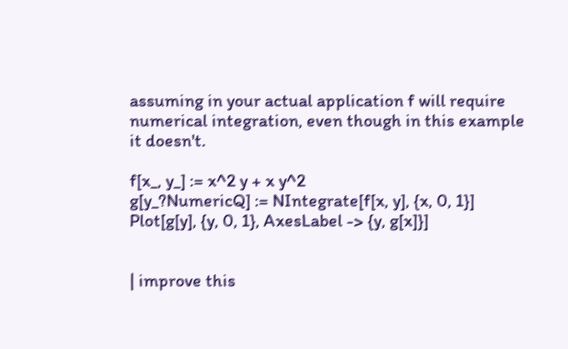assuming in your actual application f will require numerical integration, even though in this example it doesn't.

f[x_, y_] := x^2 y + x y^2
g[y_?NumericQ] := NIntegrate[f[x, y], {x, 0, 1}]
Plot[g[y], {y, 0, 1}, AxesLabel -> {y, g[x]}]


| improve this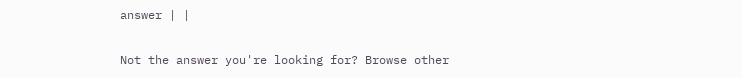answer | |

Not the answer you're looking for? Browse other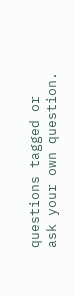questions tagged or ask your own question.